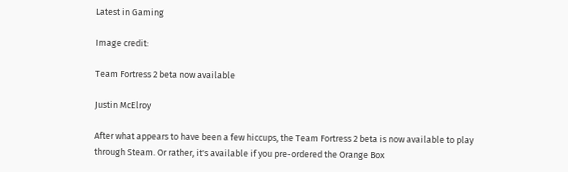Latest in Gaming

Image credit:

Team Fortress 2 beta now available

Justin McElroy

After what appears to have been a few hiccups, the Team Fortress 2 beta is now available to play through Steam. Or rather, it's available if you pre-ordered the Orange Box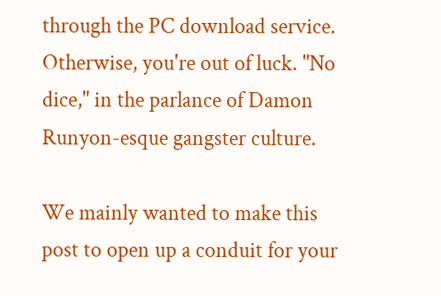through the PC download service. Otherwise, you're out of luck. "No dice," in the parlance of Damon Runyon-esque gangster culture.

We mainly wanted to make this post to open up a conduit for your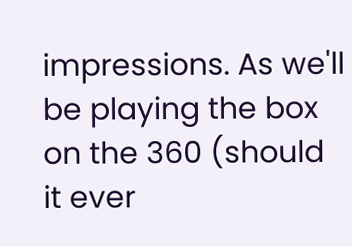impressions. As we'll be playing the box on the 360 (should it ever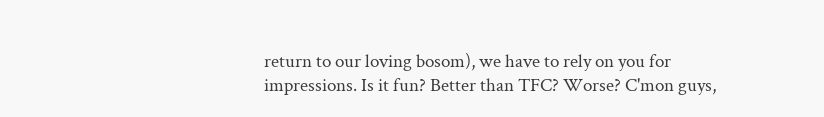return to our loving bosom), we have to rely on you for impressions. Is it fun? Better than TFC? Worse? C'mon guys,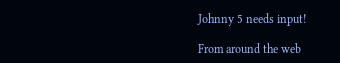Johnny 5 needs input!

From around the web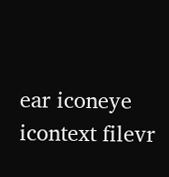ear iconeye icontext filevr